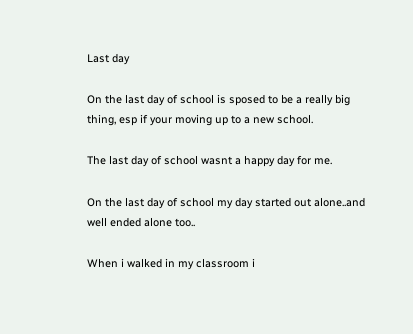Last day

On the last day of school is sposed to be a really big thing, esp if your moving up to a new school.

The last day of school wasnt a happy day for me.

On the last day of school my day started out alone..and well ended alone too..

When i walked in my classroom i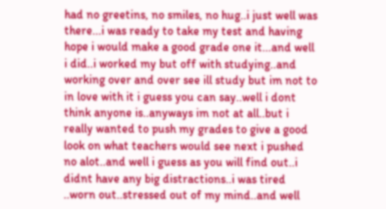had no greetins, no smiles, no hug..i just well was there...i was ready to take my test and having hope i would make a good grade one it...and well i did..i worked my but off with studying..and working over and over see ill study but im not to in love with it i guess you can say..well i dont think anyone is..anyways im not at all..but i really wanted to push my grades to give a good look on what teachers would see next i pushed no alot..and well i guess as you will find out..i didnt have any big distractions..i was tired ..worn out..stressed out of my mind..and well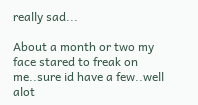really sad...

About a month or two my face stared to freak on me..sure id have a few..well alot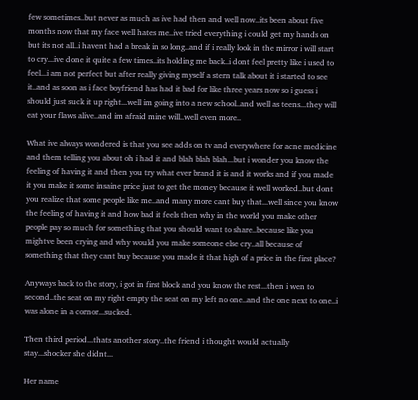few sometimes..but never as much as ive had then and well now..its been about five months now that my face well hates me..ive tried everything i could get my hands on but its not all..i havent had a break in so long..and if i really look in the mirror i will start to cry...ive done it quite a few times..its holding me back..i dont feel pretty like i used to feel...i am not perfect but after really giving myself a stern talk about it i started to see it..and as soon as i face boyfriend has had it bad for like three years now so i guess i should just suck it up right...well im going into a new school..and well as teens...they will eat your flaws alive..and im afraid mine will..well even more..

What ive always wondered is that you see adds on tv and everywhere for acne medicine and them telling you about oh i had it and blah blah blah...but i wonder you know the feeling of having it and then you try what ever brand it is and it works and if you made it you make it some insaine price just to get the money because it well worked..but dont you realize that some people like me..and many more cant buy that...well since you know the feeling of having it and how bad it feels then why in the world you make other people pay so much for something that you should want to share..because like you mightve been crying and why would you make someone else cry..all because of something that they cant buy because you made it that high of a price in the first place?

Anyways back to the story, i got in first block and you know the rest...then i wen to second..the seat on my right empty the seat on my left no one..and the one next to one..i was alone in a cornor...sucked.

Then third period...thats another story..the friend i thought would actually stay...shocker she didnt...

Her name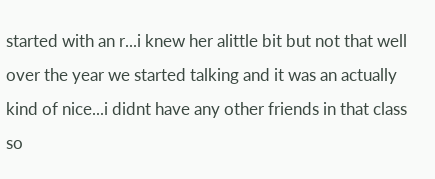started with an r...i knew her alittle bit but not that well over the year we started talking and it was an actually kind of nice...i didnt have any other friends in that class so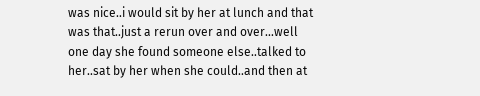was nice..i would sit by her at lunch and that was that..just a rerun over and over...well one day she found someone else..talked to her..sat by her when she could..and then at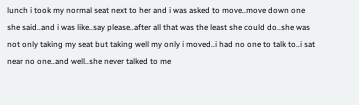lunch i took my normal seat next to her and i was asked to move..move down one she said..and i was like..say please..after all that was the least she could do..she was not only taking my seat but taking well my only i moved..i had no one to talk to..i sat near no one..and well..she never talked to me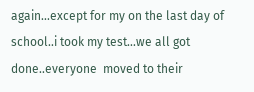again...except for my on the last day of school..i took my test...we all got done..everyone  moved to their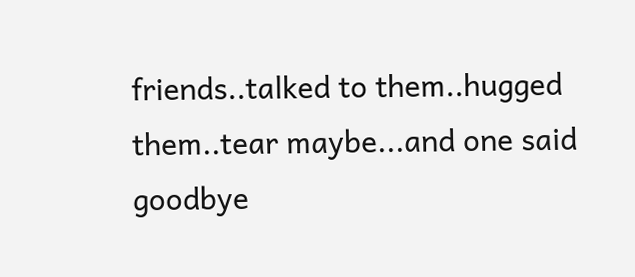friends..talked to them..hugged them..tear maybe...and one said goodbye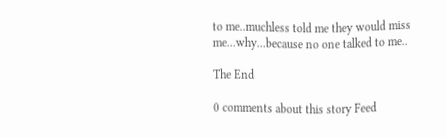to me..muchless told me they would miss me...why...because no one talked to me..

The End

0 comments about this story Feed